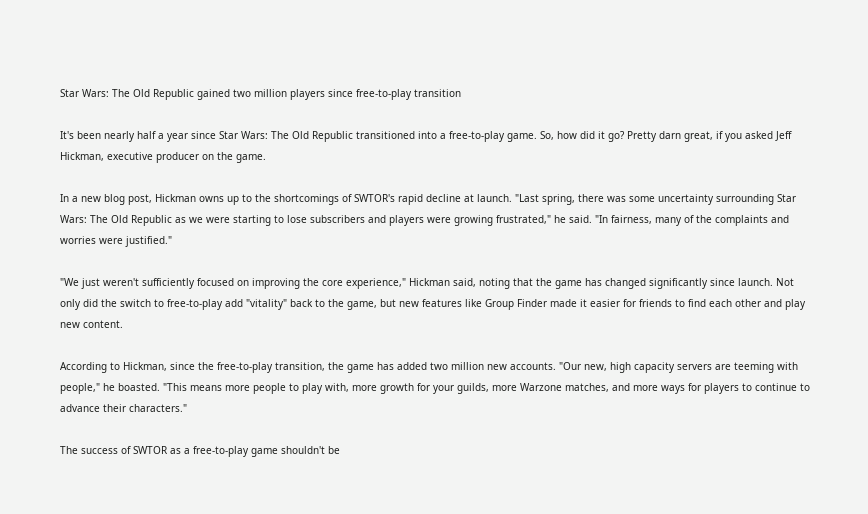Star Wars: The Old Republic gained two million players since free-to-play transition

It's been nearly half a year since Star Wars: The Old Republic transitioned into a free-to-play game. So, how did it go? Pretty darn great, if you asked Jeff Hickman, executive producer on the game.

In a new blog post, Hickman owns up to the shortcomings of SWTOR's rapid decline at launch. "Last spring, there was some uncertainty surrounding Star Wars: The Old Republic as we were starting to lose subscribers and players were growing frustrated," he said. "In fairness, many of the complaints and worries were justified."

"We just weren't sufficiently focused on improving the core experience," Hickman said, noting that the game has changed significantly since launch. Not only did the switch to free-to-play add "vitality" back to the game, but new features like Group Finder made it easier for friends to find each other and play new content.

According to Hickman, since the free-to-play transition, the game has added two million new accounts. "Our new, high capacity servers are teeming with people," he boasted. "This means more people to play with, more growth for your guilds, more Warzone matches, and more ways for players to continue to advance their characters."

The success of SWTOR as a free-to-play game shouldn't be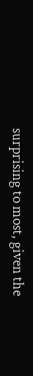surprising to most, given the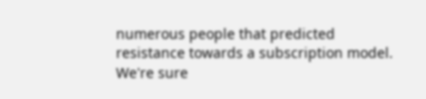numerous people that predicted resistance towards a subscription model. We're sure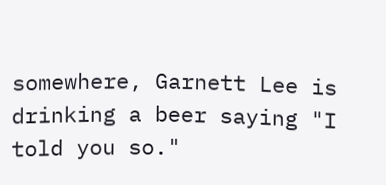somewhere, Garnett Lee is drinking a beer saying "I told you so."